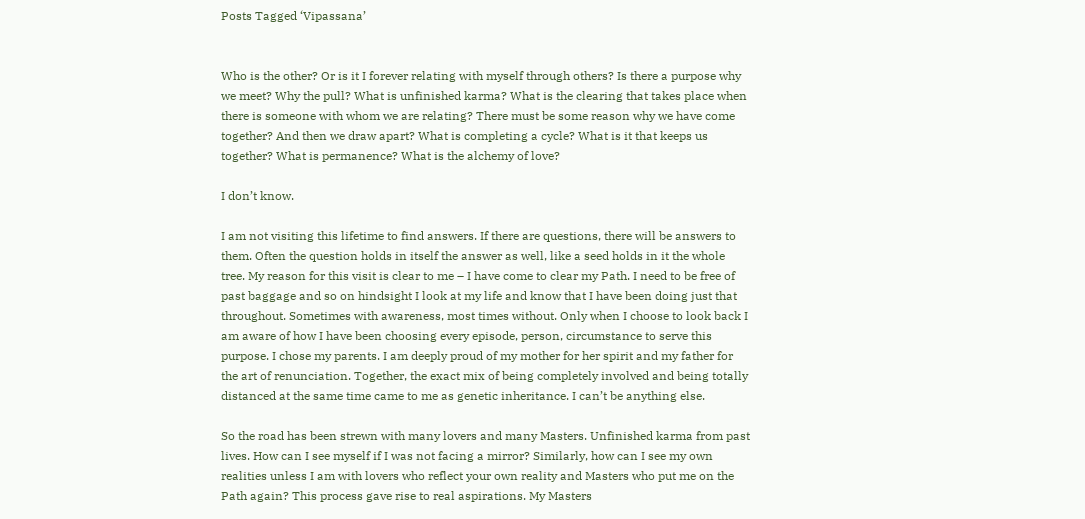Posts Tagged ‘Vipassana’


Who is the other? Or is it I forever relating with myself through others? Is there a purpose why we meet? Why the pull? What is unfinished karma? What is the clearing that takes place when there is someone with whom we are relating? There must be some reason why we have come together? And then we draw apart? What is completing a cycle? What is it that keeps us together? What is permanence? What is the alchemy of love?

I don’t know.

I am not visiting this lifetime to find answers. If there are questions, there will be answers to them. Often the question holds in itself the answer as well, like a seed holds in it the whole tree. My reason for this visit is clear to me – I have come to clear my Path. I need to be free of past baggage and so on hindsight I look at my life and know that I have been doing just that throughout. Sometimes with awareness, most times without. Only when I choose to look back I am aware of how I have been choosing every episode, person, circumstance to serve this purpose. I chose my parents. I am deeply proud of my mother for her spirit and my father for the art of renunciation. Together, the exact mix of being completely involved and being totally distanced at the same time came to me as genetic inheritance. I can’t be anything else.

So the road has been strewn with many lovers and many Masters. Unfinished karma from past lives. How can I see myself if I was not facing a mirror? Similarly, how can I see my own realities unless I am with lovers who reflect your own reality and Masters who put me on the Path again? This process gave rise to real aspirations. My Masters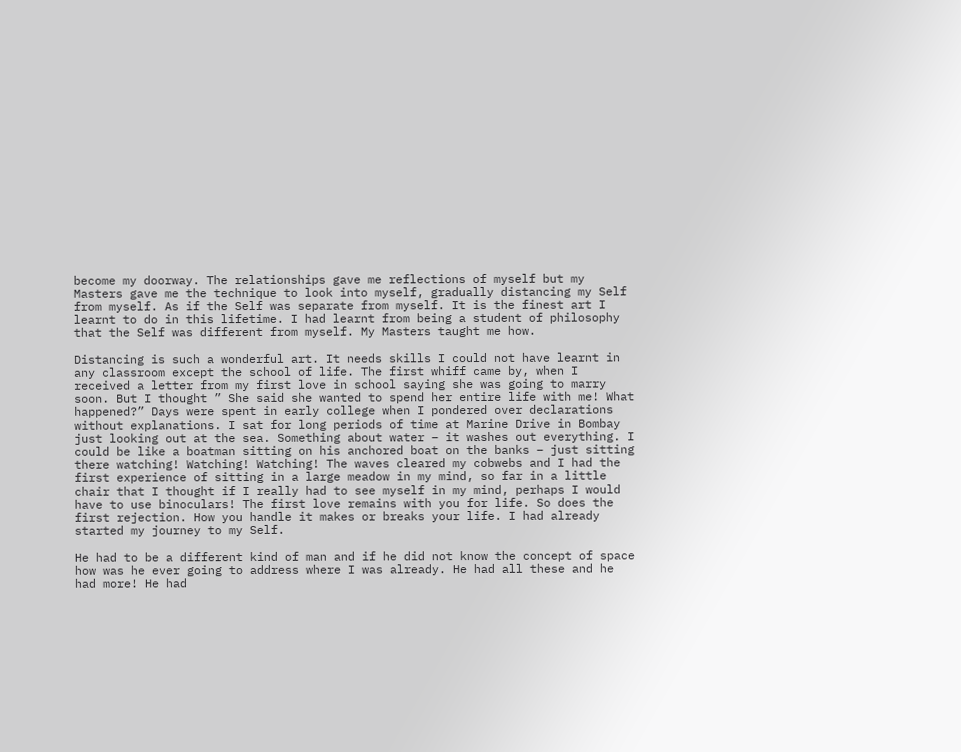become my doorway. The relationships gave me reflections of myself but my Masters gave me the technique to look into myself, gradually distancing my Self from myself. As if the Self was separate from myself. It is the finest art I learnt to do in this lifetime. I had learnt from being a student of philosophy that the Self was different from myself. My Masters taught me how.

Distancing is such a wonderful art. It needs skills I could not have learnt in any classroom except the school of life. The first whiff came by, when I received a letter from my first love in school saying she was going to marry soon. But I thought ” She said she wanted to spend her entire life with me! What happened?” Days were spent in early college when I pondered over declarations without explanations. I sat for long periods of time at Marine Drive in Bombay just looking out at the sea. Something about water – it washes out everything. I could be like a boatman sitting on his anchored boat on the banks – just sitting there watching! Watching! Watching! The waves cleared my cobwebs and I had the first experience of sitting in a large meadow in my mind, so far in a little chair that I thought if I really had to see myself in my mind, perhaps I would have to use binoculars! The first love remains with you for life. So does the first rejection. How you handle it makes or breaks your life. I had already started my journey to my Self.

He had to be a different kind of man and if he did not know the concept of space how was he ever going to address where I was already. He had all these and he had more! He had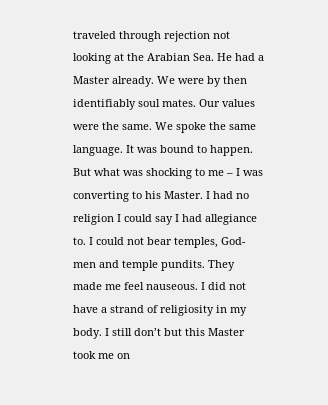traveled through rejection not looking at the Arabian Sea. He had a Master already. We were by then identifiably soul mates. Our values were the same. We spoke the same language. It was bound to happen. But what was shocking to me – I was converting to his Master. I had no religion I could say I had allegiance to. I could not bear temples, God-men and temple pundits. They made me feel nauseous. I did not have a strand of religiosity in my body. I still don’t but this Master took me on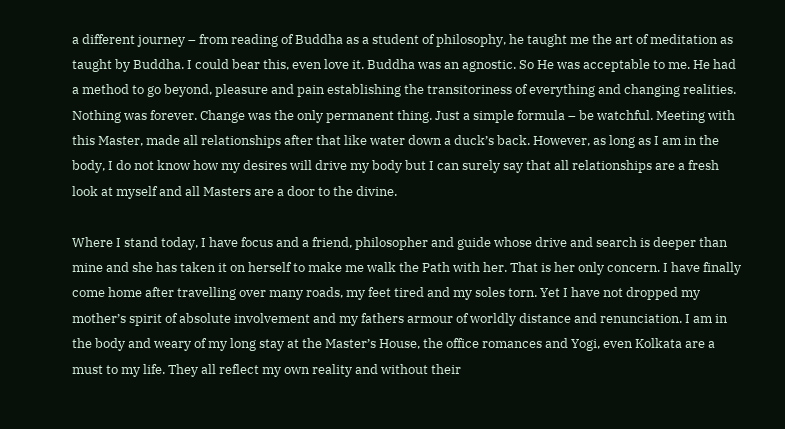a different journey – from reading of Buddha as a student of philosophy, he taught me the art of meditation as taught by Buddha. I could bear this, even love it. Buddha was an agnostic. So He was acceptable to me. He had a method to go beyond, pleasure and pain establishing the transitoriness of everything and changing realities. Nothing was forever. Change was the only permanent thing. Just a simple formula – be watchful. Meeting with this Master, made all relationships after that like water down a duck’s back. However, as long as I am in the body, I do not know how my desires will drive my body but I can surely say that all relationships are a fresh look at myself and all Masters are a door to the divine.

Where I stand today, I have focus and a friend, philosopher and guide whose drive and search is deeper than mine and she has taken it on herself to make me walk the Path with her. That is her only concern. I have finally come home after travelling over many roads, my feet tired and my soles torn. Yet I have not dropped my mother’s spirit of absolute involvement and my fathers armour of worldly distance and renunciation. I am in the body and weary of my long stay at the Master’s House, the office romances and Yogi, even Kolkata are a must to my life. They all reflect my own reality and without their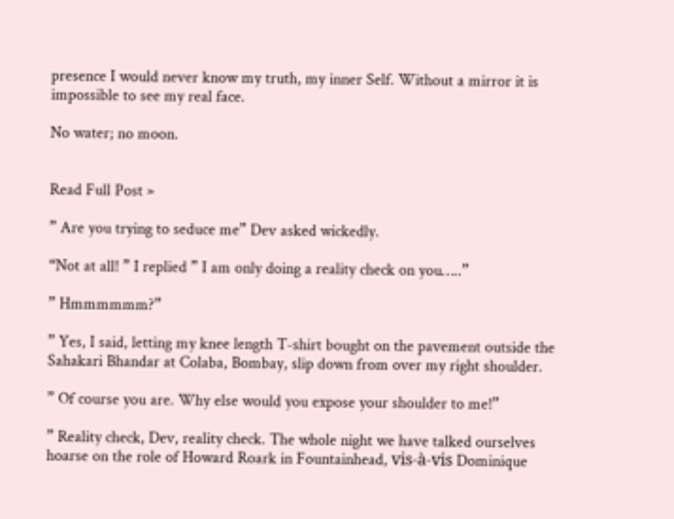presence I would never know my truth, my inner Self. Without a mirror it is impossible to see my real face.

No water; no moon.


Read Full Post »

” Are you trying to seduce me” Dev asked wickedly.

“Not at all! ” I replied ” I am only doing a reality check on you…..”

” Hmmmmmm?”

” Yes, I said, letting my knee length T-shirt bought on the pavement outside the Sahakari Bhandar at Colaba, Bombay, slip down from over my right shoulder.

” Of course you are. Why else would you expose your shoulder to me!”

” Reality check, Dev, reality check. The whole night we have talked ourselves hoarse on the role of Howard Roark in Fountainhead, vis-à-vis Dominique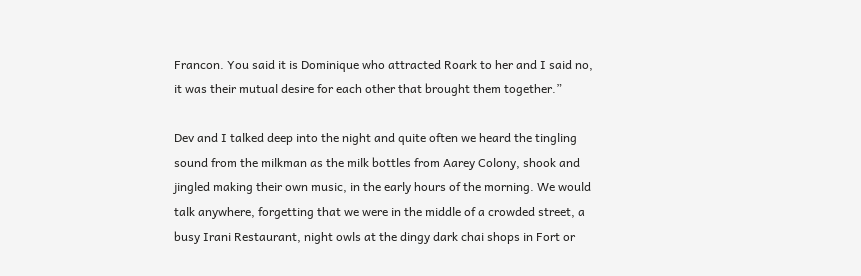Francon. You said it is Dominique who attracted Roark to her and I said no, it was their mutual desire for each other that brought them together.”

Dev and I talked deep into the night and quite often we heard the tingling sound from the milkman as the milk bottles from Aarey Colony, shook and jingled making their own music, in the early hours of the morning. We would talk anywhere, forgetting that we were in the middle of a crowded street, a busy Irani Restaurant, night owls at the dingy dark chai shops in Fort or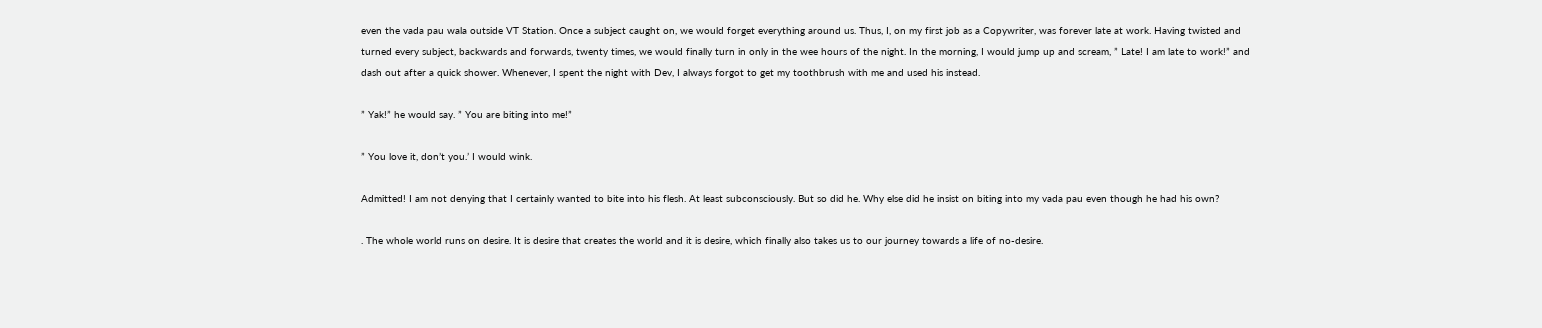even the vada pau wala outside VT Station. Once a subject caught on, we would forget everything around us. Thus, I, on my first job as a Copywriter, was forever late at work. Having twisted and turned every subject, backwards and forwards, twenty times, we would finally turn in only in the wee hours of the night. In the morning, I would jump up and scream, ” Late! I am late to work!” and dash out after a quick shower. Whenever, I spent the night with Dev, I always forgot to get my toothbrush with me and used his instead.

” Yak!” he would say. ” You are biting into me!”

” You love it, don’t you.’ I would wink.

Admitted! I am not denying that I certainly wanted to bite into his flesh. At least subconsciously. But so did he. Why else did he insist on biting into my vada pau even though he had his own?

. The whole world runs on desire. It is desire that creates the world and it is desire, which finally also takes us to our journey towards a life of no-desire.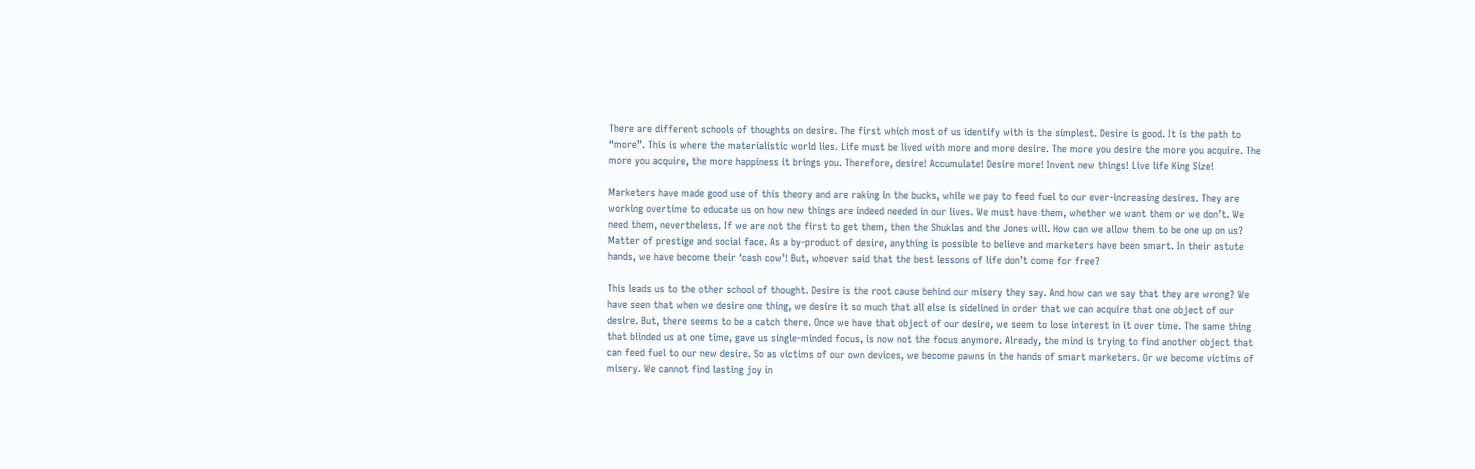There are different schools of thoughts on desire. The first which most of us identify with is the simplest. Desire is good. It is the path to “more”. This is where the materialistic world lies. Life must be lived with more and more desire. The more you desire the more you acquire. The more you acquire, the more happiness it brings you. Therefore, desire! Accumulate! Desire more! Invent new things! Live life King Size!

Marketers have made good use of this theory and are raking in the bucks, while we pay to feed fuel to our ever-increasing desires. They are working overtime to educate us on how new things are indeed needed in our lives. We must have them, whether we want them or we don’t. We need them, nevertheless. If we are not the first to get them, then the Shuklas and the Jones will. How can we allow them to be one up on us? Matter of prestige and social face. As a by-product of desire, anything is possible to believe and marketers have been smart. In their astute hands, we have become their ‘cash cow’! But, whoever said that the best lessons of life don’t come for free?

This leads us to the other school of thought. Desire is the root cause behind our misery they say. And how can we say that they are wrong? We have seen that when we desire one thing, we desire it so much that all else is sidelined in order that we can acquire that one object of our desire. But, there seems to be a catch there. Once we have that object of our desire, we seem to lose interest in it over time. The same thing that blinded us at one time, gave us single-minded focus, is now not the focus anymore. Already, the mind is trying to find another object that can feed fuel to our new desire. So as victims of our own devices, we become pawns in the hands of smart marketers. Or we become victims of misery. We cannot find lasting joy in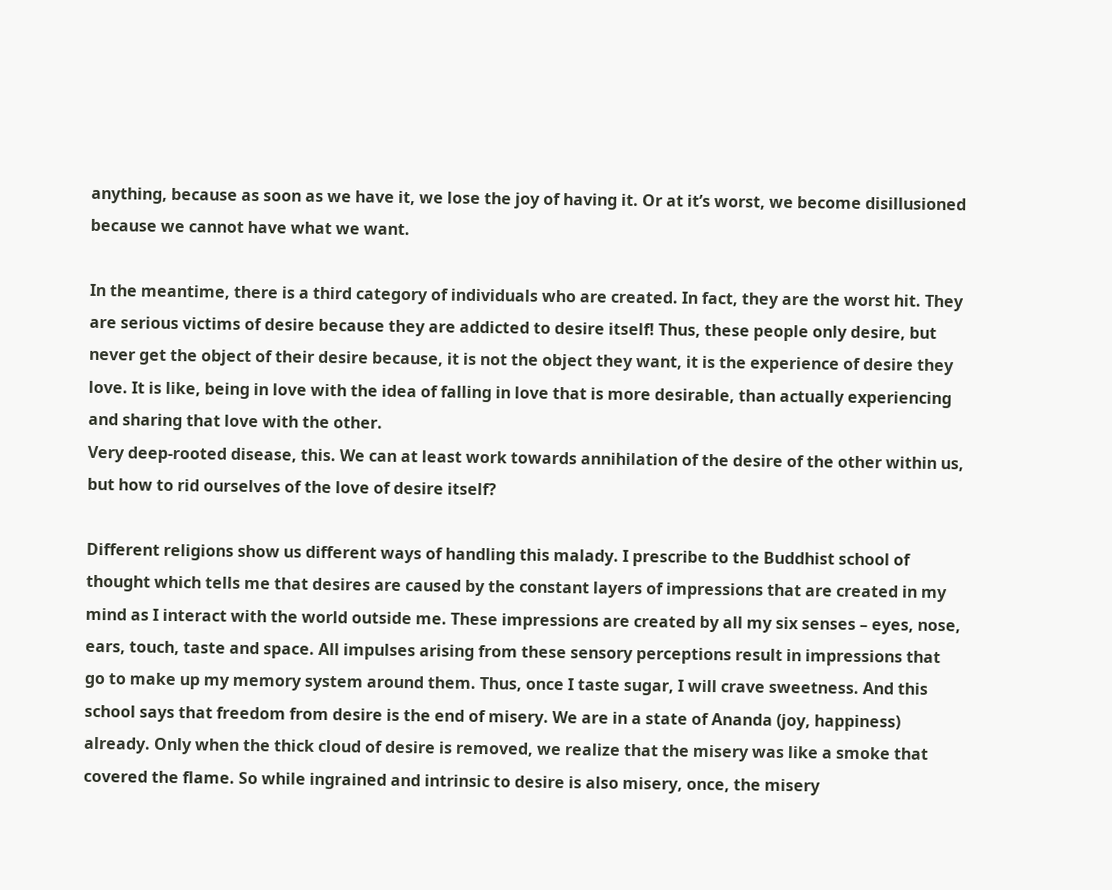anything, because as soon as we have it, we lose the joy of having it. Or at it’s worst, we become disillusioned because we cannot have what we want.

In the meantime, there is a third category of individuals who are created. In fact, they are the worst hit. They are serious victims of desire because they are addicted to desire itself! Thus, these people only desire, but never get the object of their desire because, it is not the object they want, it is the experience of desire they love. It is like, being in love with the idea of falling in love that is more desirable, than actually experiencing and sharing that love with the other.
Very deep-rooted disease, this. We can at least work towards annihilation of the desire of the other within us, but how to rid ourselves of the love of desire itself?

Different religions show us different ways of handling this malady. I prescribe to the Buddhist school of thought which tells me that desires are caused by the constant layers of impressions that are created in my mind as I interact with the world outside me. These impressions are created by all my six senses – eyes, nose, ears, touch, taste and space. All impulses arising from these sensory perceptions result in impressions that go to make up my memory system around them. Thus, once I taste sugar, I will crave sweetness. And this school says that freedom from desire is the end of misery. We are in a state of Ananda (joy, happiness) already. Only when the thick cloud of desire is removed, we realize that the misery was like a smoke that covered the flame. So while ingrained and intrinsic to desire is also misery, once, the misery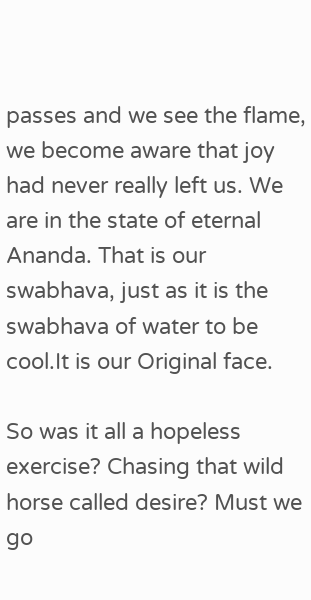passes and we see the flame, we become aware that joy had never really left us. We are in the state of eternal Ananda. That is our swabhava, just as it is the swabhava of water to be cool.It is our Original face.

So was it all a hopeless exercise? Chasing that wild horse called desire? Must we go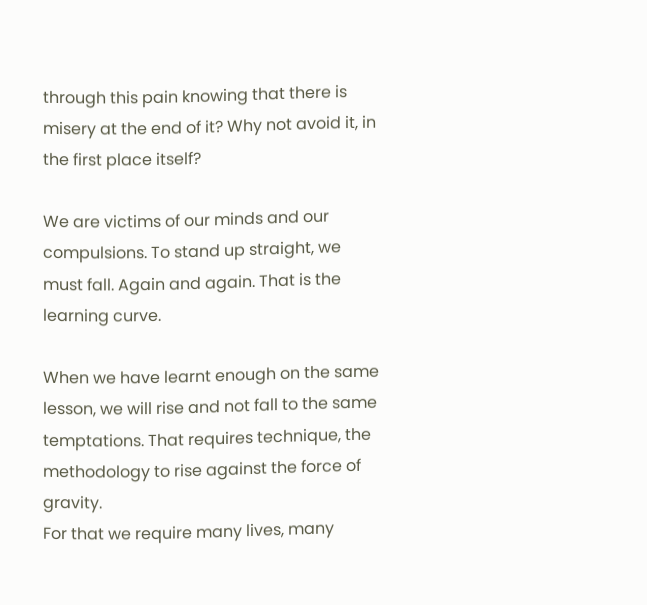through this pain knowing that there is misery at the end of it? Why not avoid it, in the first place itself?

We are victims of our minds and our compulsions. To stand up straight, we must fall. Again and again. That is the learning curve.

When we have learnt enough on the same lesson, we will rise and not fall to the same temptations. That requires technique, the methodology to rise against the force of gravity.
For that we require many lives, many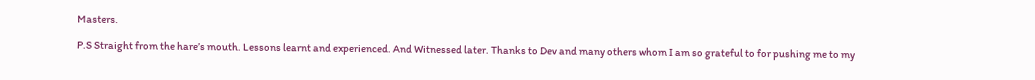Masters.

P.S Straight from the hare’s mouth. Lessons learnt and experienced. And Witnessed later. Thanks to Dev and many others whom I am so grateful to for pushing me to my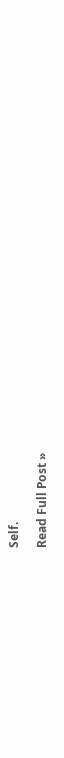Self.

Read Full Post »